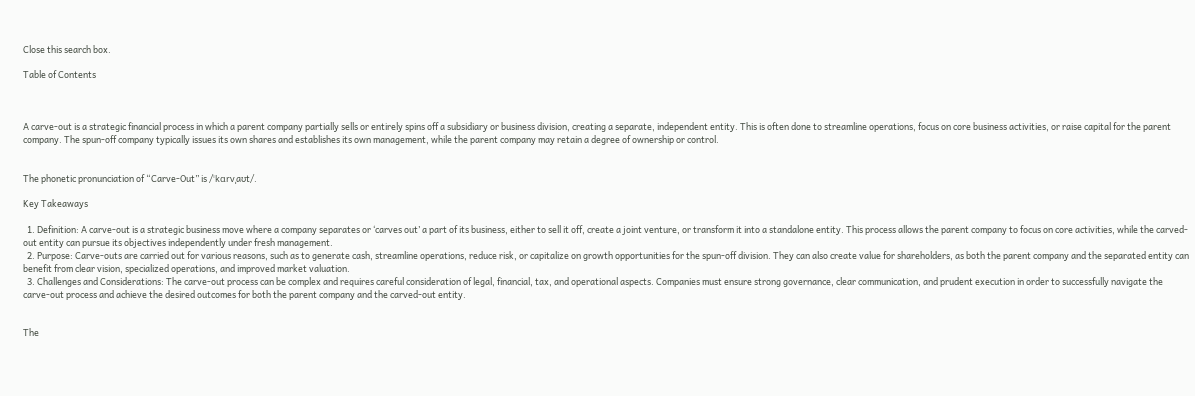Close this search box.

Table of Contents



A carve-out is a strategic financial process in which a parent company partially sells or entirely spins off a subsidiary or business division, creating a separate, independent entity. This is often done to streamline operations, focus on core business activities, or raise capital for the parent company. The spun-off company typically issues its own shares and establishes its own management, while the parent company may retain a degree of ownership or control.


The phonetic pronunciation of “Carve-Out” is /ˈkɑrvˌaʊt/.

Key Takeaways

  1. Definition: A carve-out is a strategic business move where a company separates or ‘carves out’ a part of its business, either to sell it off, create a joint venture, or transform it into a standalone entity. This process allows the parent company to focus on core activities, while the carved-out entity can pursue its objectives independently under fresh management.
  2. Purpose: Carve-outs are carried out for various reasons, such as to generate cash, streamline operations, reduce risk, or capitalize on growth opportunities for the spun-off division. They can also create value for shareholders, as both the parent company and the separated entity can benefit from clear vision, specialized operations, and improved market valuation.
  3. Challenges and Considerations: The carve-out process can be complex and requires careful consideration of legal, financial, tax, and operational aspects. Companies must ensure strong governance, clear communication, and prudent execution in order to successfully navigate the carve-out process and achieve the desired outcomes for both the parent company and the carved-out entity.


The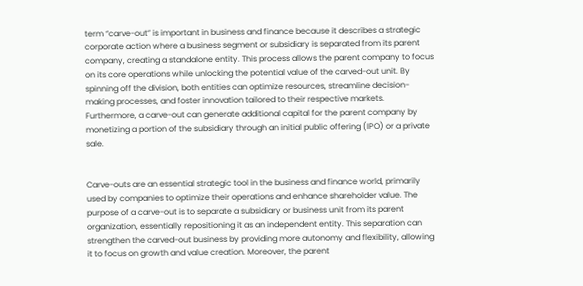term “carve-out” is important in business and finance because it describes a strategic corporate action where a business segment or subsidiary is separated from its parent company, creating a standalone entity. This process allows the parent company to focus on its core operations while unlocking the potential value of the carved-out unit. By spinning off the division, both entities can optimize resources, streamline decision-making processes, and foster innovation tailored to their respective markets. Furthermore, a carve-out can generate additional capital for the parent company by monetizing a portion of the subsidiary through an initial public offering (IPO) or a private sale.


Carve-outs are an essential strategic tool in the business and finance world, primarily used by companies to optimize their operations and enhance shareholder value. The purpose of a carve-out is to separate a subsidiary or business unit from its parent organization, essentially repositioning it as an independent entity. This separation can strengthen the carved-out business by providing more autonomy and flexibility, allowing it to focus on growth and value creation. Moreover, the parent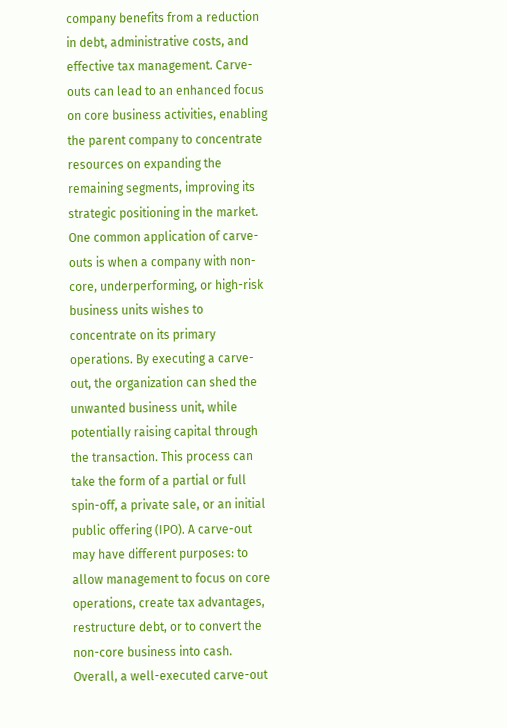company benefits from a reduction in debt, administrative costs, and effective tax management. Carve-outs can lead to an enhanced focus on core business activities, enabling the parent company to concentrate resources on expanding the remaining segments, improving its strategic positioning in the market. One common application of carve-outs is when a company with non-core, underperforming, or high-risk business units wishes to concentrate on its primary operations. By executing a carve-out, the organization can shed the unwanted business unit, while potentially raising capital through the transaction. This process can take the form of a partial or full spin-off, a private sale, or an initial public offering (IPO). A carve-out may have different purposes: to allow management to focus on core operations, create tax advantages, restructure debt, or to convert the non-core business into cash. Overall, a well-executed carve-out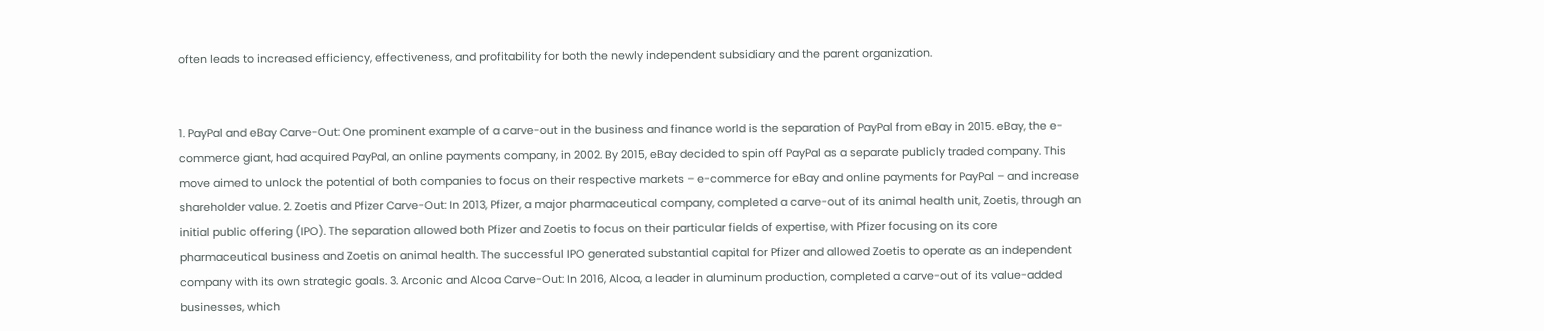often leads to increased efficiency, effectiveness, and profitability for both the newly independent subsidiary and the parent organization.


1. PayPal and eBay Carve-Out: One prominent example of a carve-out in the business and finance world is the separation of PayPal from eBay in 2015. eBay, the e-commerce giant, had acquired PayPal, an online payments company, in 2002. By 2015, eBay decided to spin off PayPal as a separate publicly traded company. This move aimed to unlock the potential of both companies to focus on their respective markets – e-commerce for eBay and online payments for PayPal – and increase shareholder value. 2. Zoetis and Pfizer Carve-Out: In 2013, Pfizer, a major pharmaceutical company, completed a carve-out of its animal health unit, Zoetis, through an initial public offering (IPO). The separation allowed both Pfizer and Zoetis to focus on their particular fields of expertise, with Pfizer focusing on its core pharmaceutical business and Zoetis on animal health. The successful IPO generated substantial capital for Pfizer and allowed Zoetis to operate as an independent company with its own strategic goals. 3. Arconic and Alcoa Carve-Out: In 2016, Alcoa, a leader in aluminum production, completed a carve-out of its value-added businesses, which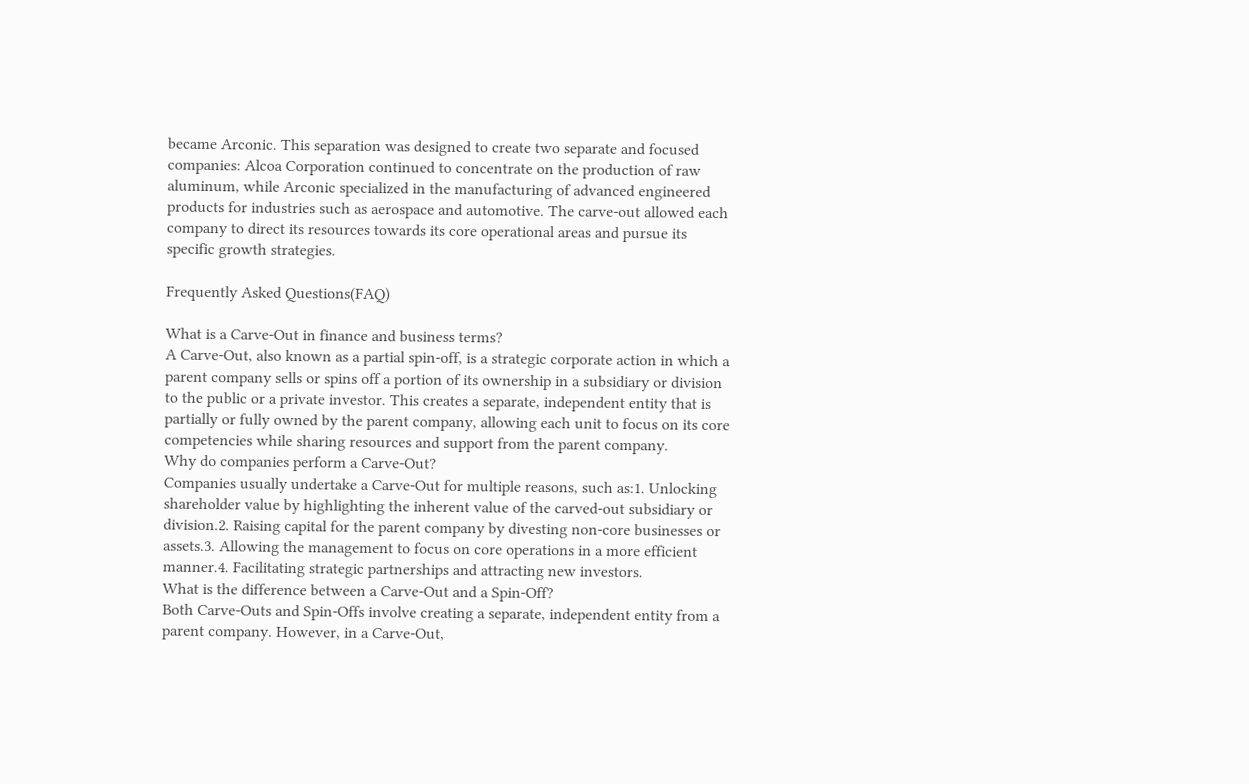became Arconic. This separation was designed to create two separate and focused companies: Alcoa Corporation continued to concentrate on the production of raw aluminum, while Arconic specialized in the manufacturing of advanced engineered products for industries such as aerospace and automotive. The carve-out allowed each company to direct its resources towards its core operational areas and pursue its specific growth strategies.

Frequently Asked Questions(FAQ)

What is a Carve-Out in finance and business terms?
A Carve-Out, also known as a partial spin-off, is a strategic corporate action in which a parent company sells or spins off a portion of its ownership in a subsidiary or division to the public or a private investor. This creates a separate, independent entity that is partially or fully owned by the parent company, allowing each unit to focus on its core competencies while sharing resources and support from the parent company.
Why do companies perform a Carve-Out?
Companies usually undertake a Carve-Out for multiple reasons, such as:1. Unlocking shareholder value by highlighting the inherent value of the carved-out subsidiary or division.2. Raising capital for the parent company by divesting non-core businesses or assets.3. Allowing the management to focus on core operations in a more efficient manner.4. Facilitating strategic partnerships and attracting new investors.
What is the difference between a Carve-Out and a Spin-Off?
Both Carve-Outs and Spin-Offs involve creating a separate, independent entity from a parent company. However, in a Carve-Out,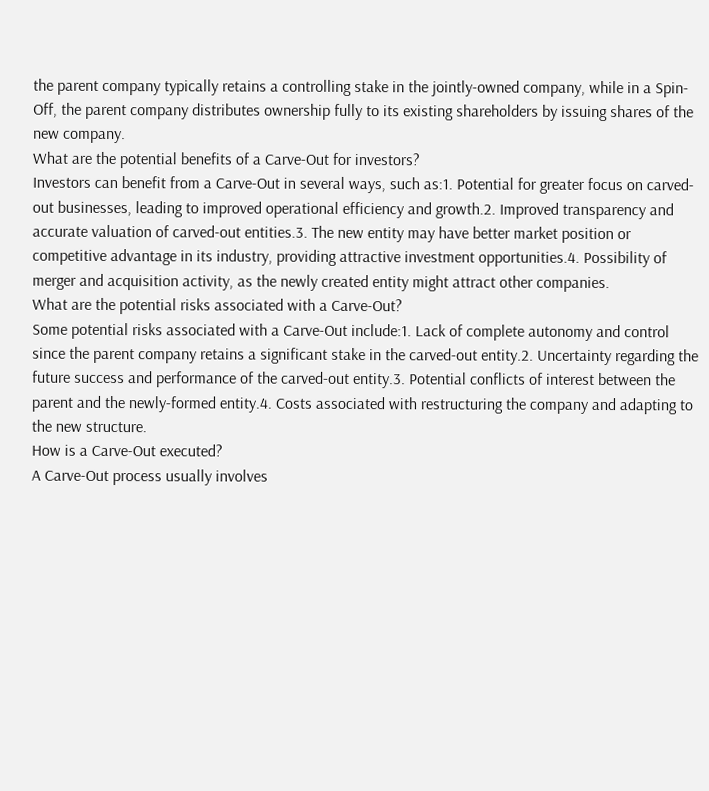the parent company typically retains a controlling stake in the jointly-owned company, while in a Spin-Off, the parent company distributes ownership fully to its existing shareholders by issuing shares of the new company.
What are the potential benefits of a Carve-Out for investors?
Investors can benefit from a Carve-Out in several ways, such as:1. Potential for greater focus on carved-out businesses, leading to improved operational efficiency and growth.2. Improved transparency and accurate valuation of carved-out entities.3. The new entity may have better market position or competitive advantage in its industry, providing attractive investment opportunities.4. Possibility of merger and acquisition activity, as the newly created entity might attract other companies.
What are the potential risks associated with a Carve-Out?
Some potential risks associated with a Carve-Out include:1. Lack of complete autonomy and control since the parent company retains a significant stake in the carved-out entity.2. Uncertainty regarding the future success and performance of the carved-out entity.3. Potential conflicts of interest between the parent and the newly-formed entity.4. Costs associated with restructuring the company and adapting to the new structure.
How is a Carve-Out executed?
A Carve-Out process usually involves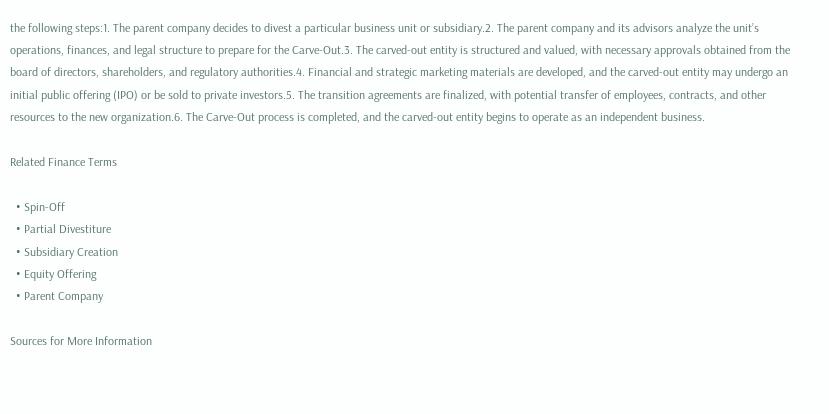the following steps:1. The parent company decides to divest a particular business unit or subsidiary.2. The parent company and its advisors analyze the unit’s operations, finances, and legal structure to prepare for the Carve-Out.3. The carved-out entity is structured and valued, with necessary approvals obtained from the board of directors, shareholders, and regulatory authorities.4. Financial and strategic marketing materials are developed, and the carved-out entity may undergo an initial public offering (IPO) or be sold to private investors.5. The transition agreements are finalized, with potential transfer of employees, contracts, and other resources to the new organization.6. The Carve-Out process is completed, and the carved-out entity begins to operate as an independent business.

Related Finance Terms

  • Spin-Off
  • Partial Divestiture
  • Subsidiary Creation
  • Equity Offering
  • Parent Company

Sources for More Information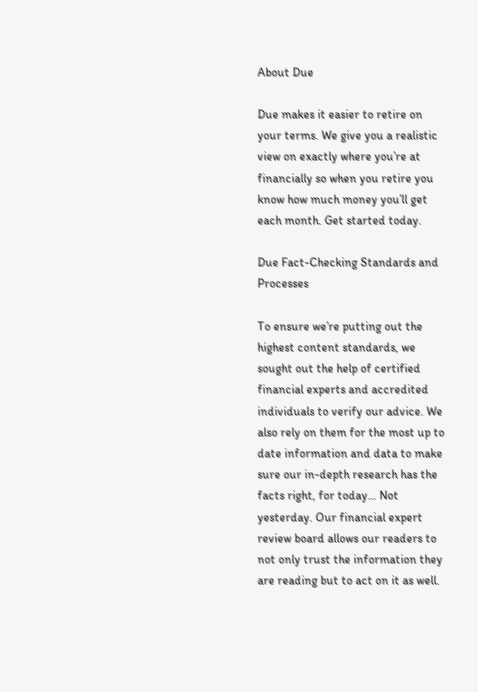About Due

Due makes it easier to retire on your terms. We give you a realistic view on exactly where you’re at financially so when you retire you know how much money you’ll get each month. Get started today.

Due Fact-Checking Standards and Processes

To ensure we’re putting out the highest content standards, we sought out the help of certified financial experts and accredited individuals to verify our advice. We also rely on them for the most up to date information and data to make sure our in-depth research has the facts right, for today… Not yesterday. Our financial expert review board allows our readers to not only trust the information they are reading but to act on it as well.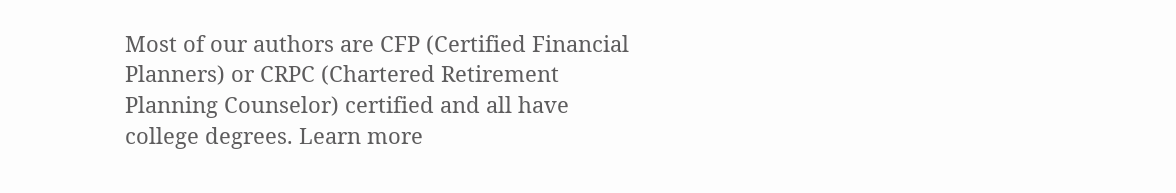Most of our authors are CFP (Certified Financial Planners) or CRPC (Chartered Retirement Planning Counselor) certified and all have college degrees. Learn more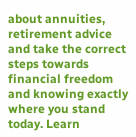about annuities, retirement advice and take the correct steps towards financial freedom and knowing exactly where you stand today. Learn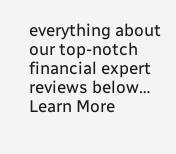everything about our top-notch financial expert reviews below… Learn More